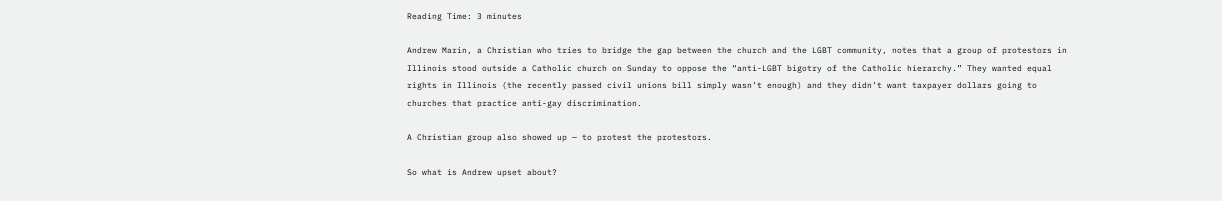Reading Time: 3 minutes

Andrew Marin, a Christian who tries to bridge the gap between the church and the LGBT community, notes that a group of protestors in Illinois stood outside a Catholic church on Sunday to oppose the “anti-LGBT bigotry of the Catholic hierarchy.” They wanted equal rights in Illinois (the recently passed civil unions bill simply wasn’t enough) and they didn’t want taxpayer dollars going to churches that practice anti-gay discrimination.

A Christian group also showed up — to protest the protestors.

So what is Andrew upset about?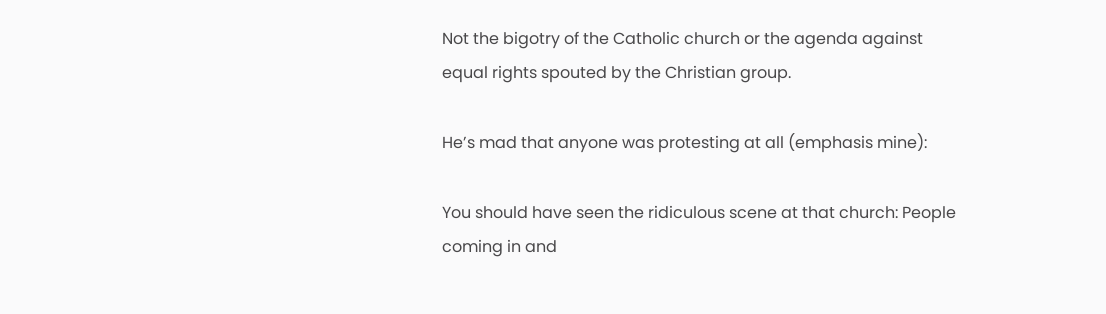Not the bigotry of the Catholic church or the agenda against equal rights spouted by the Christian group.

He’s mad that anyone was protesting at all (emphasis mine):

You should have seen the ridiculous scene at that church: People coming in and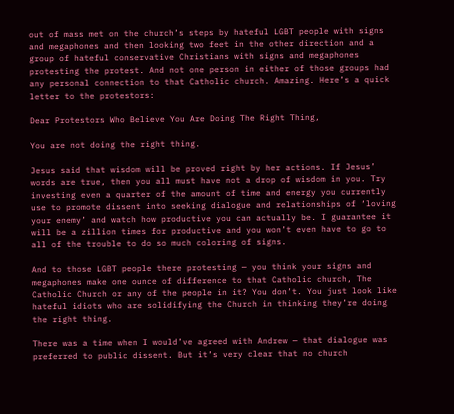out of mass met on the church’s steps by hateful LGBT people with signs and megaphones and then looking two feet in the other direction and a group of hateful conservative Christians with signs and megaphones protesting the protest. And not one person in either of those groups had any personal connection to that Catholic church. Amazing. Here’s a quick letter to the protestors:

Dear Protestors Who Believe You Are Doing The Right Thing,

You are not doing the right thing.

Jesus said that wisdom will be proved right by her actions. If Jesus’ words are true, then you all must have not a drop of wisdom in you. Try investing even a quarter of the amount of time and energy you currently use to promote dissent into seeking dialogue and relationships of ‘loving your enemy’ and watch how productive you can actually be. I guarantee it will be a zillion times for productive and you won’t even have to go to all of the trouble to do so much coloring of signs.

And to those LGBT people there protesting — you think your signs and megaphones make one ounce of difference to that Catholic church, The Catholic Church or any of the people in it? You don’t. You just look like hateful idiots who are solidifying the Church in thinking they’re doing the right thing.

There was a time when I would’ve agreed with Andrew — that dialogue was preferred to public dissent. But it’s very clear that no church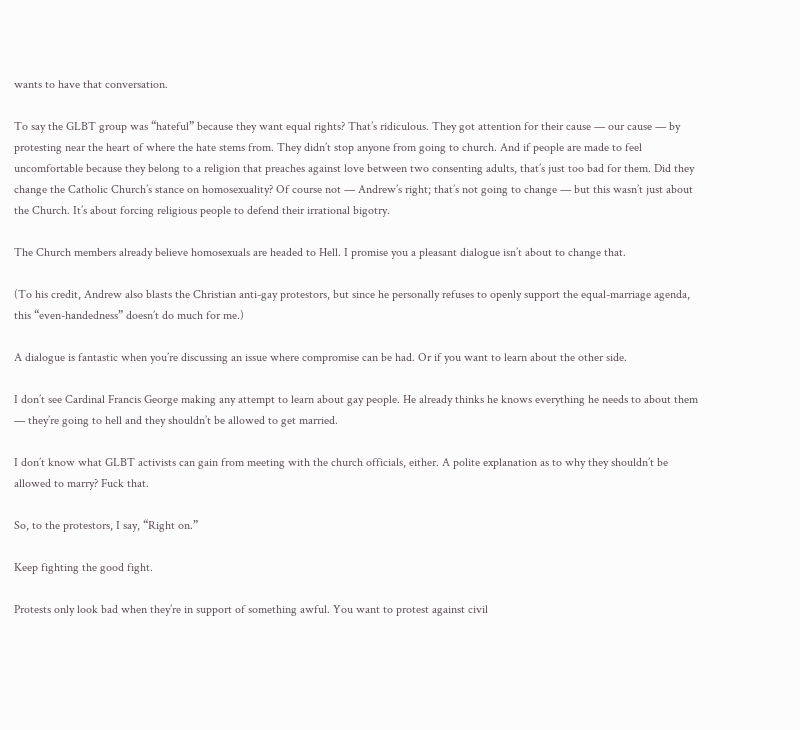wants to have that conversation.

To say the GLBT group was “hateful” because they want equal rights? That’s ridiculous. They got attention for their cause — our cause — by protesting near the heart of where the hate stems from. They didn’t stop anyone from going to church. And if people are made to feel uncomfortable because they belong to a religion that preaches against love between two consenting adults, that’s just too bad for them. Did they change the Catholic Church’s stance on homosexuality? Of course not — Andrew’s right; that’s not going to change — but this wasn’t just about the Church. It’s about forcing religious people to defend their irrational bigotry.

The Church members already believe homosexuals are headed to Hell. I promise you a pleasant dialogue isn’t about to change that.

(To his credit, Andrew also blasts the Christian anti-gay protestors, but since he personally refuses to openly support the equal-marriage agenda, this “even-handedness” doesn’t do much for me.)

A dialogue is fantastic when you’re discussing an issue where compromise can be had. Or if you want to learn about the other side.

I don’t see Cardinal Francis George making any attempt to learn about gay people. He already thinks he knows everything he needs to about them — they’re going to hell and they shouldn’t be allowed to get married.

I don’t know what GLBT activists can gain from meeting with the church officials, either. A polite explanation as to why they shouldn’t be allowed to marry? Fuck that.

So, to the protestors, I say, “Right on.”

Keep fighting the good fight.

Protests only look bad when they’re in support of something awful. You want to protest against civil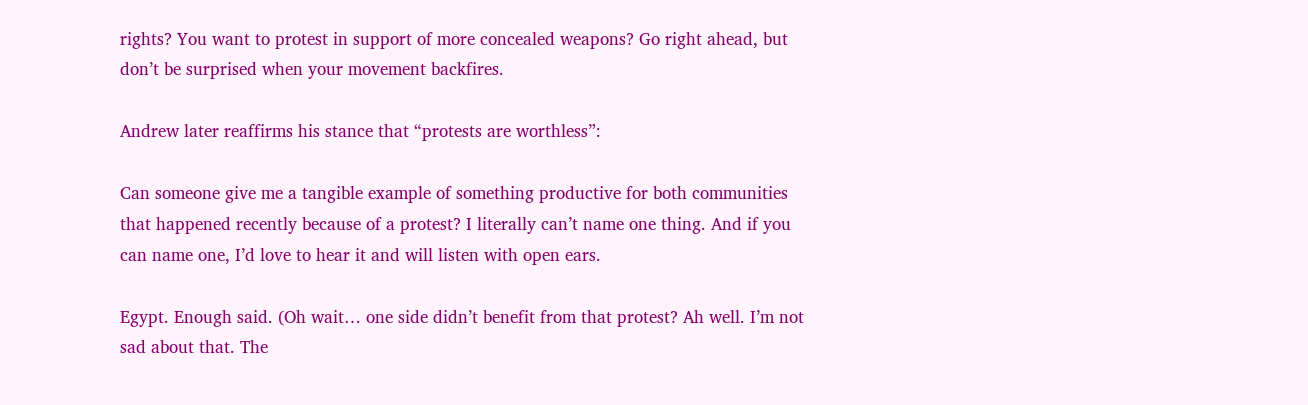rights? You want to protest in support of more concealed weapons? Go right ahead, but don’t be surprised when your movement backfires.

Andrew later reaffirms his stance that “protests are worthless”:

Can someone give me a tangible example of something productive for both communities that happened recently because of a protest? I literally can’t name one thing. And if you can name one, I’d love to hear it and will listen with open ears.

Egypt. Enough said. (Oh wait… one side didn’t benefit from that protest? Ah well. I’m not sad about that. The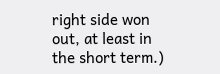right side won out, at least in the short term.)